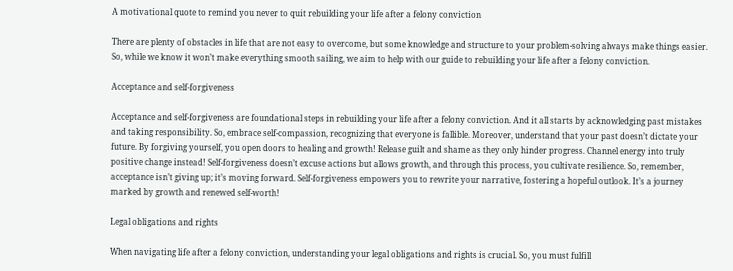A motivational quote to remind you never to quit rebuilding your life after a felony conviction

There are plenty of obstacles in life that are not easy to overcome, but some knowledge and structure to your problem-solving always make things easier. So, while we know it won’t make everything smooth sailing, we aim to help with our guide to rebuilding your life after a felony conviction.

Acceptance and self-forgiveness

Acceptance and self-forgiveness are foundational steps in rebuilding your life after a felony conviction. And it all starts by acknowledging past mistakes and taking responsibility. So, embrace self-compassion, recognizing that everyone is fallible. Moreover, understand that your past doesn’t dictate your future. By forgiving yourself, you open doors to healing and growth! Release guilt and shame as they only hinder progress. Channel energy into truly positive change instead! Self-forgiveness doesn’t excuse actions but allows growth, and through this process, you cultivate resilience. So, remember, acceptance isn’t giving up; it’s moving forward. Self-forgiveness empowers you to rewrite your narrative, fostering a hopeful outlook. It’s a journey marked by growth and renewed self-worth!

Legal obligations and rights

When navigating life after a felony conviction, understanding your legal obligations and rights is crucial. So, you must fulfill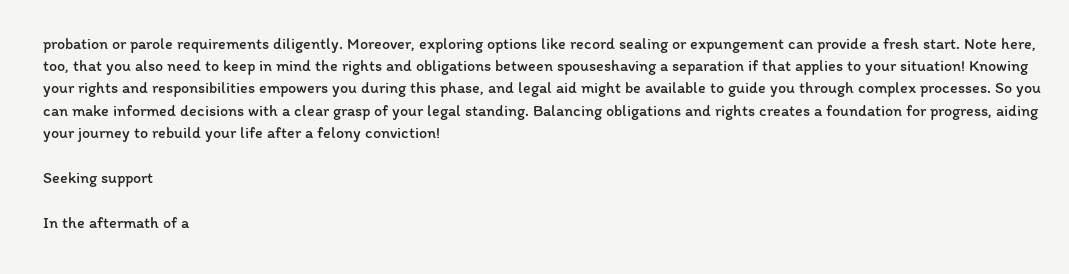probation or parole requirements diligently. Moreover, exploring options like record sealing or expungement can provide a fresh start. Note here, too, that you also need to keep in mind the rights and obligations between spouseshaving a separation if that applies to your situation! Knowing your rights and responsibilities empowers you during this phase, and legal aid might be available to guide you through complex processes. So you can make informed decisions with a clear grasp of your legal standing. Balancing obligations and rights creates a foundation for progress, aiding your journey to rebuild your life after a felony conviction!

Seeking support

In the aftermath of a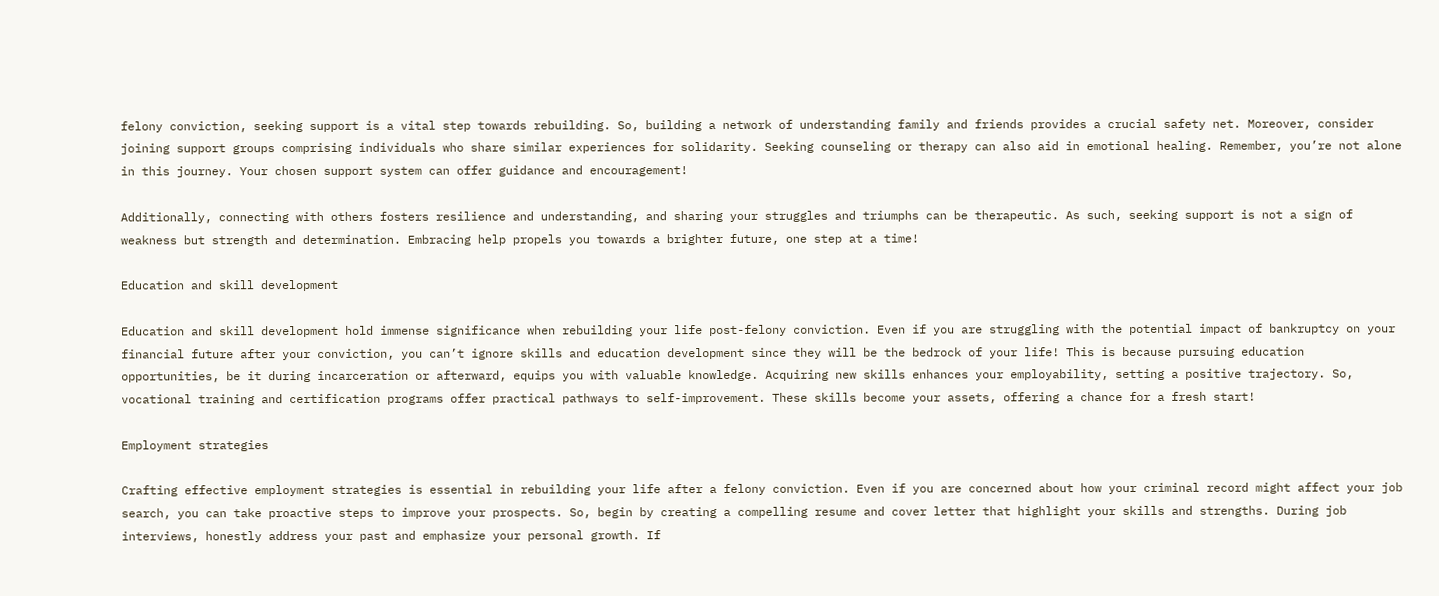felony conviction, seeking support is a vital step towards rebuilding. So, building a network of understanding family and friends provides a crucial safety net. Moreover, consider joining support groups comprising individuals who share similar experiences for solidarity. Seeking counseling or therapy can also aid in emotional healing. Remember, you’re not alone in this journey. Your chosen support system can offer guidance and encouragement!

Additionally, connecting with others fosters resilience and understanding, and sharing your struggles and triumphs can be therapeutic. As such, seeking support is not a sign of weakness but strength and determination. Embracing help propels you towards a brighter future, one step at a time!

Education and skill development

Education and skill development hold immense significance when rebuilding your life post-felony conviction. Even if you are struggling with the potential impact of bankruptcy on your financial future after your conviction, you can’t ignore skills and education development since they will be the bedrock of your life! This is because pursuing education opportunities, be it during incarceration or afterward, equips you with valuable knowledge. Acquiring new skills enhances your employability, setting a positive trajectory. So, vocational training and certification programs offer practical pathways to self-improvement. These skills become your assets, offering a chance for a fresh start!

Employment strategies

Crafting effective employment strategies is essential in rebuilding your life after a felony conviction. Even if you are concerned about how your criminal record might affect your job search, you can take proactive steps to improve your prospects. So, begin by creating a compelling resume and cover letter that highlight your skills and strengths. During job interviews, honestly address your past and emphasize your personal growth. If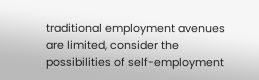traditional employment avenues are limited, consider the possibilities of self-employment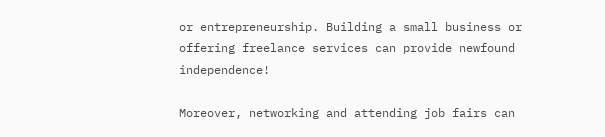or entrepreneurship. Building a small business or offering freelance services can provide newfound independence!

Moreover, networking and attending job fairs can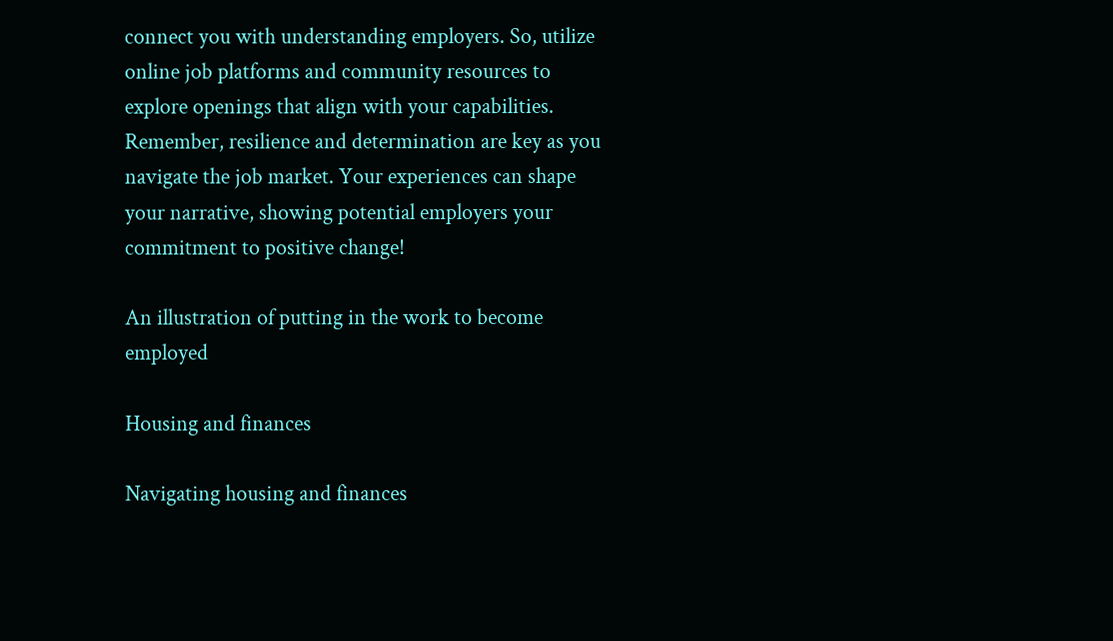connect you with understanding employers. So, utilize online job platforms and community resources to explore openings that align with your capabilities. Remember, resilience and determination are key as you navigate the job market. Your experiences can shape your narrative, showing potential employers your commitment to positive change!

An illustration of putting in the work to become employed

Housing and finances

Navigating housing and finances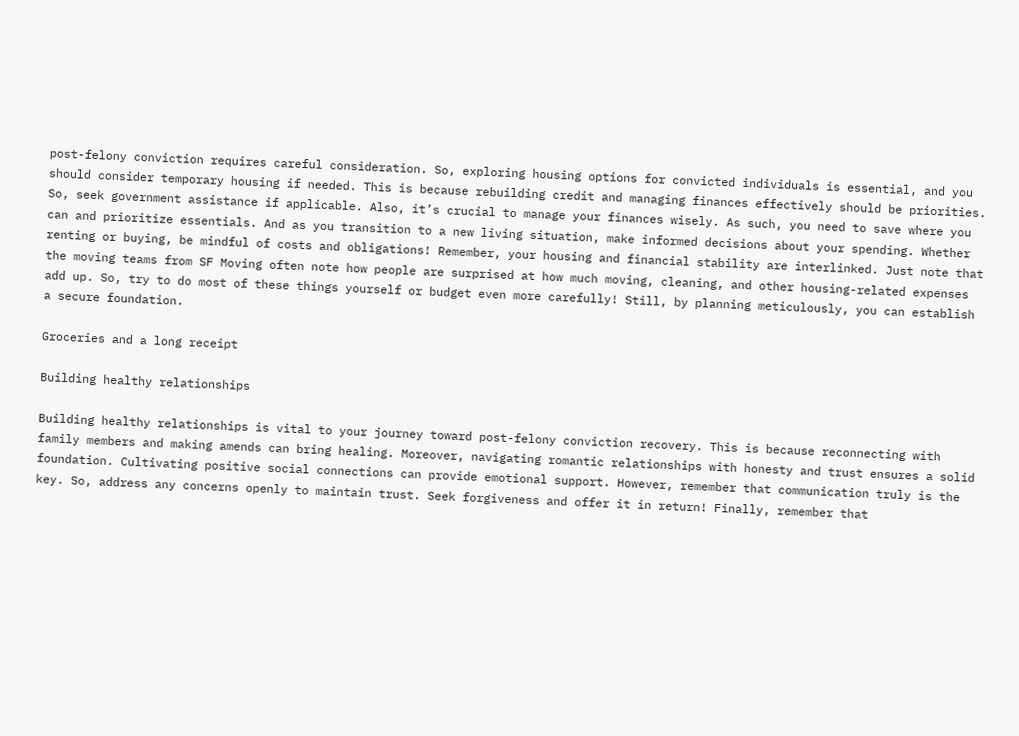post-felony conviction requires careful consideration. So, exploring housing options for convicted individuals is essential, and you should consider temporary housing if needed. This is because rebuilding credit and managing finances effectively should be priorities. So, seek government assistance if applicable. Also, it’s crucial to manage your finances wisely. As such, you need to save where you can and prioritize essentials. And as you transition to a new living situation, make informed decisions about your spending. Whether renting or buying, be mindful of costs and obligations! Remember, your housing and financial stability are interlinked. Just note that the moving teams from SF Moving often note how people are surprised at how much moving, cleaning, and other housing-related expenses add up. So, try to do most of these things yourself or budget even more carefully! Still, by planning meticulously, you can establish a secure foundation.

Groceries and a long receipt

Building healthy relationships

Building healthy relationships is vital to your journey toward post-felony conviction recovery. This is because reconnecting with family members and making amends can bring healing. Moreover, navigating romantic relationships with honesty and trust ensures a solid foundation. Cultivating positive social connections can provide emotional support. However, remember that communication truly is the key. So, address any concerns openly to maintain trust. Seek forgiveness and offer it in return! Finally, remember that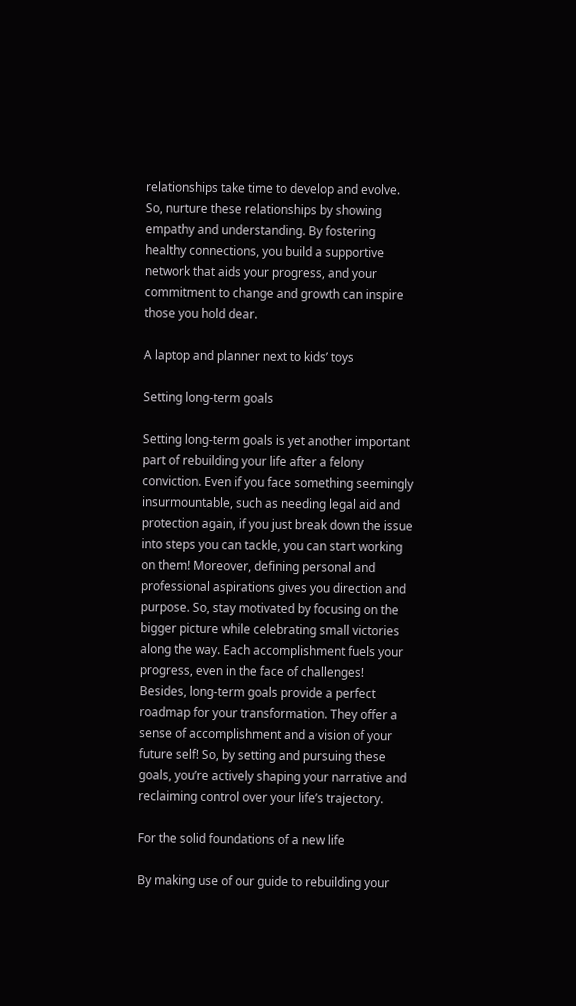relationships take time to develop and evolve. So, nurture these relationships by showing empathy and understanding. By fostering healthy connections, you build a supportive network that aids your progress, and your commitment to change and growth can inspire those you hold dear.

A laptop and planner next to kids’ toys

Setting long-term goals

Setting long-term goals is yet another important part of rebuilding your life after a felony conviction. Even if you face something seemingly insurmountable, such as needing legal aid and protection again, if you just break down the issue into steps you can tackle, you can start working on them! Moreover, defining personal and professional aspirations gives you direction and purpose. So, stay motivated by focusing on the bigger picture while celebrating small victories along the way. Each accomplishment fuels your progress, even in the face of challenges! Besides, long-term goals provide a perfect roadmap for your transformation. They offer a sense of accomplishment and a vision of your future self! So, by setting and pursuing these goals, you’re actively shaping your narrative and reclaiming control over your life’s trajectory.

For the solid foundations of a new life

By making use of our guide to rebuilding your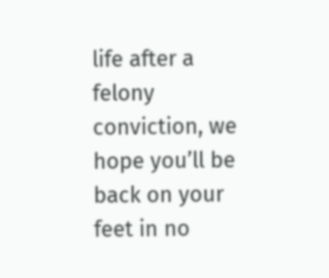life after a felony conviction, we hope you’ll be back on your feet in no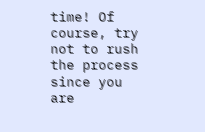time! Of course, try not to rush the process since you are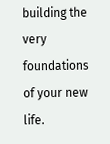building the very foundations of your new life.